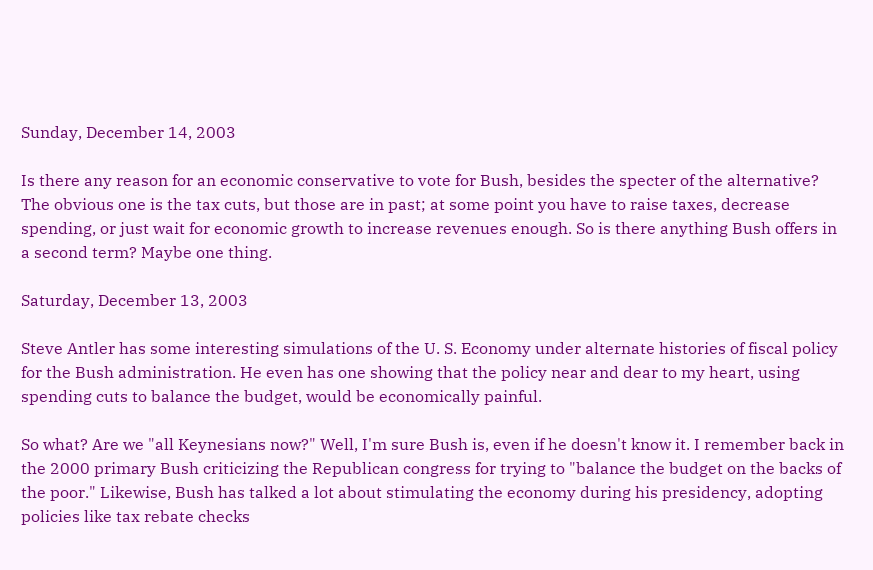Sunday, December 14, 2003

Is there any reason for an economic conservative to vote for Bush, besides the specter of the alternative? The obvious one is the tax cuts, but those are in past; at some point you have to raise taxes, decrease spending, or just wait for economic growth to increase revenues enough. So is there anything Bush offers in a second term? Maybe one thing.

Saturday, December 13, 2003

Steve Antler has some interesting simulations of the U. S. Economy under alternate histories of fiscal policy for the Bush administration. He even has one showing that the policy near and dear to my heart, using spending cuts to balance the budget, would be economically painful.

So what? Are we "all Keynesians now?" Well, I'm sure Bush is, even if he doesn't know it. I remember back in the 2000 primary Bush criticizing the Republican congress for trying to "balance the budget on the backs of the poor." Likewise, Bush has talked a lot about stimulating the economy during his presidency, adopting policies like tax rebate checks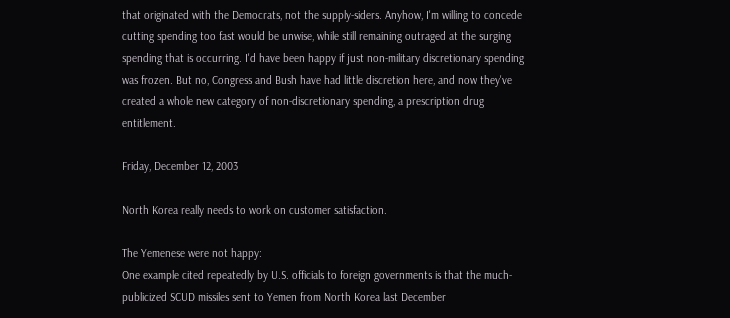that originated with the Democrats, not the supply-siders. Anyhow, I'm willing to concede cutting spending too fast would be unwise, while still remaining outraged at the surging spending that is occurring. I'd have been happy if just non-military discretionary spending was frozen. But no, Congress and Bush have had little discretion here, and now they've created a whole new category of non-discretionary spending, a prescription drug entitlement.

Friday, December 12, 2003

North Korea really needs to work on customer satisfaction.

The Yemenese were not happy:
One example cited repeatedly by U.S. officials to foreign governments is that the much-publicized SCUD missiles sent to Yemen from North Korea last December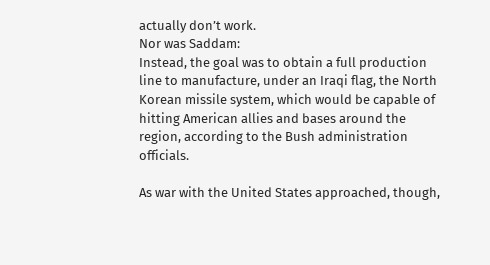actually don’t work.
Nor was Saddam:
Instead, the goal was to obtain a full production line to manufacture, under an Iraqi flag, the North Korean missile system, which would be capable of hitting American allies and bases around the region, according to the Bush administration officials.

As war with the United States approached, though,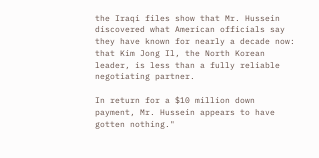the Iraqi files show that Mr. Hussein discovered what American officials say they have known for nearly a decade now: that Kim Jong Il, the North Korean leader, is less than a fully reliable negotiating partner.

In return for a $10 million down payment, Mr. Hussein appears to have gotten nothing."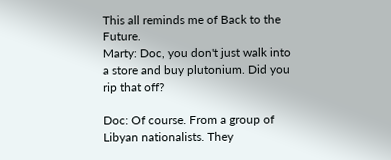This all reminds me of Back to the Future.
Marty: Doc, you don't just walk into a store and buy plutonium. Did you rip that off?

Doc: Of course. From a group of Libyan nationalists. They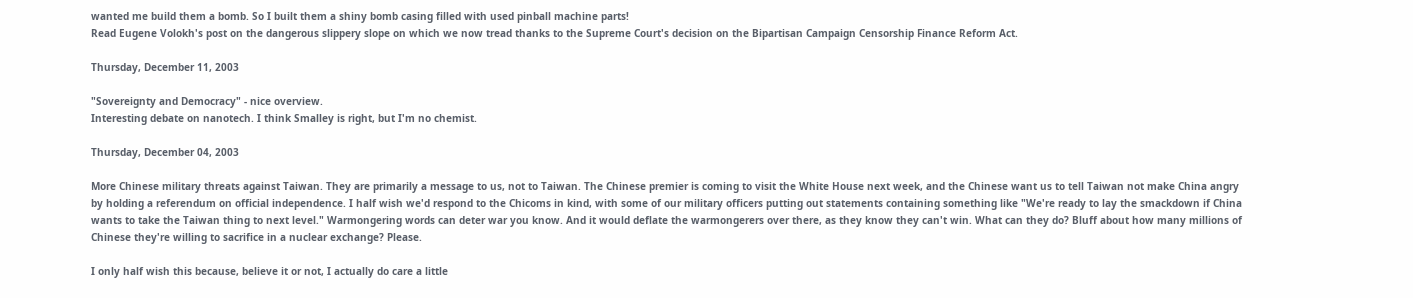wanted me build them a bomb. So I built them a shiny bomb casing filled with used pinball machine parts!
Read Eugene Volokh's post on the dangerous slippery slope on which we now tread thanks to the Supreme Court's decision on the Bipartisan Campaign Censorship Finance Reform Act.

Thursday, December 11, 2003

"Sovereignty and Democracy" - nice overview.
Interesting debate on nanotech. I think Smalley is right, but I'm no chemist.

Thursday, December 04, 2003

More Chinese military threats against Taiwan. They are primarily a message to us, not to Taiwan. The Chinese premier is coming to visit the White House next week, and the Chinese want us to tell Taiwan not make China angry by holding a referendum on official independence. I half wish we'd respond to the Chicoms in kind, with some of our military officers putting out statements containing something like "We're ready to lay the smackdown if China wants to take the Taiwan thing to next level." Warmongering words can deter war you know. And it would deflate the warmongerers over there, as they know they can't win. What can they do? Bluff about how many millions of Chinese they're willing to sacrifice in a nuclear exchange? Please.

I only half wish this because, believe it or not, I actually do care a little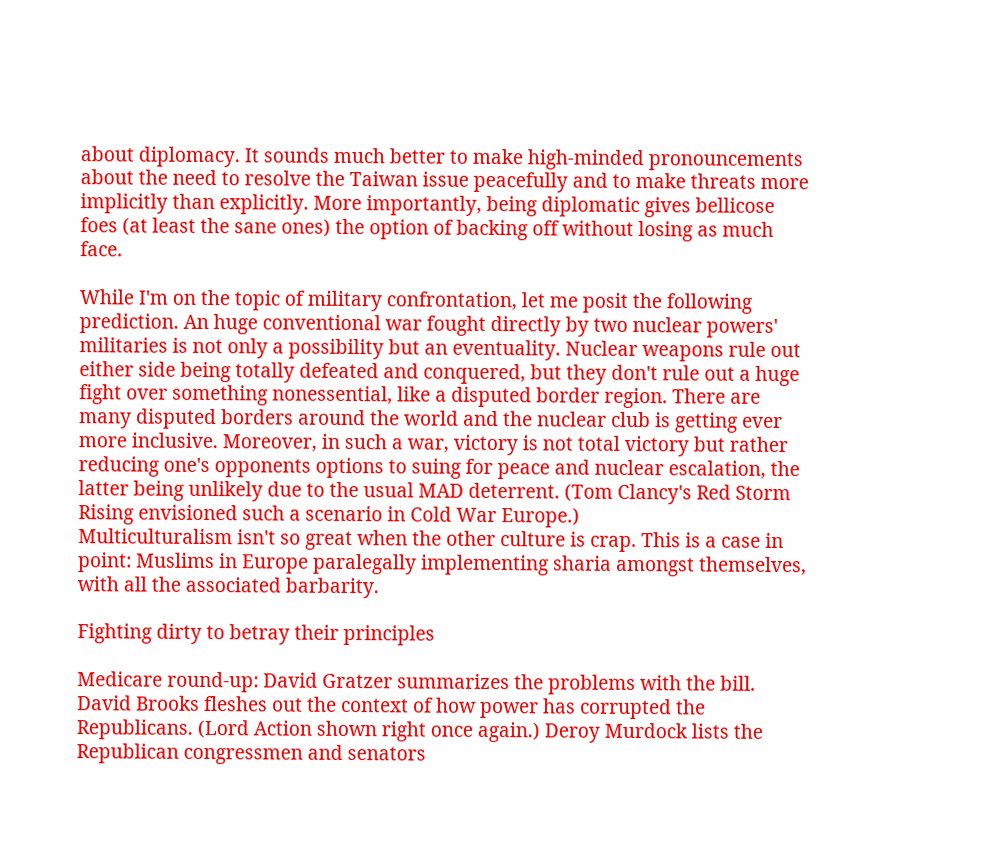about diplomacy. It sounds much better to make high-minded pronouncements about the need to resolve the Taiwan issue peacefully and to make threats more implicitly than explicitly. More importantly, being diplomatic gives bellicose foes (at least the sane ones) the option of backing off without losing as much face.

While I'm on the topic of military confrontation, let me posit the following prediction. An huge conventional war fought directly by two nuclear powers' militaries is not only a possibility but an eventuality. Nuclear weapons rule out either side being totally defeated and conquered, but they don't rule out a huge fight over something nonessential, like a disputed border region. There are many disputed borders around the world and the nuclear club is getting ever more inclusive. Moreover, in such a war, victory is not total victory but rather reducing one's opponents options to suing for peace and nuclear escalation, the latter being unlikely due to the usual MAD deterrent. (Tom Clancy's Red Storm Rising envisioned such a scenario in Cold War Europe.)
Multiculturalism isn't so great when the other culture is crap. This is a case in point: Muslims in Europe paralegally implementing sharia amongst themselves, with all the associated barbarity.

Fighting dirty to betray their principles

Medicare round-up: David Gratzer summarizes the problems with the bill. David Brooks fleshes out the context of how power has corrupted the Republicans. (Lord Action shown right once again.) Deroy Murdock lists the Republican congressmen and senators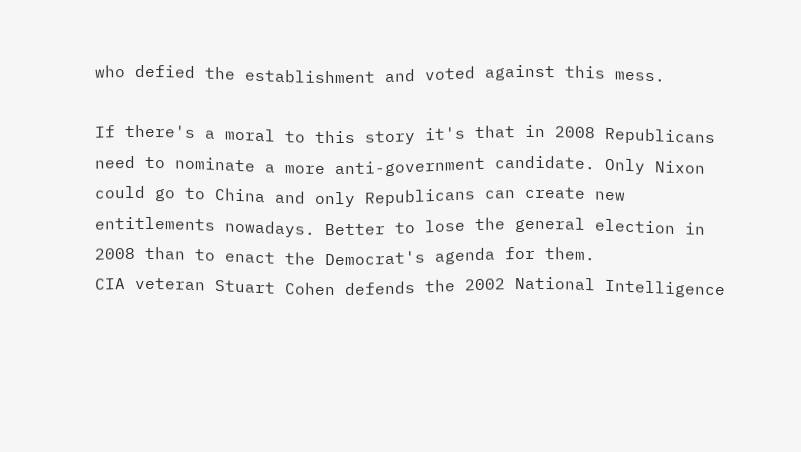who defied the establishment and voted against this mess.

If there's a moral to this story it's that in 2008 Republicans need to nominate a more anti-government candidate. Only Nixon could go to China and only Republicans can create new entitlements nowadays. Better to lose the general election in 2008 than to enact the Democrat's agenda for them.
CIA veteran Stuart Cohen defends the 2002 National Intelligence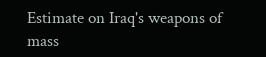Estimate on Iraq's weapons of mass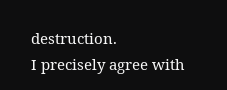destruction.
I precisely agree with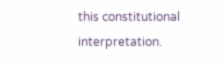this constitutional interpretation.